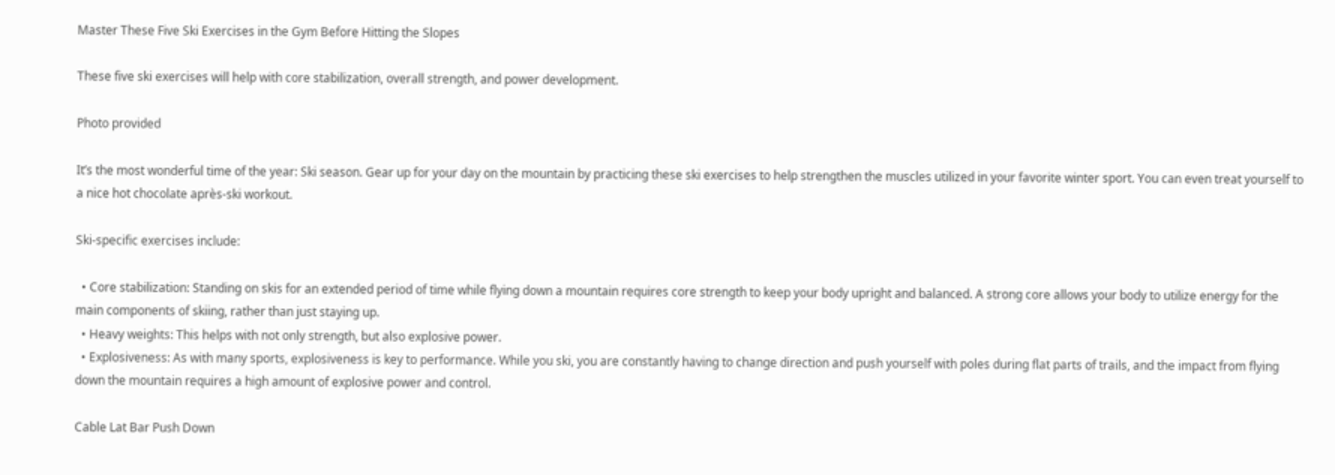Master These Five Ski Exercises in the Gym Before Hitting the Slopes

These five ski exercises will help with core stabilization, overall strength, and power development.

Photo provided

It’s the most wonderful time of the year: Ski season. Gear up for your day on the mountain by practicing these ski exercises to help strengthen the muscles utilized in your favorite winter sport. You can even treat yourself to a nice hot chocolate après-ski workout.

Ski-specific exercises include:

  • Core stabilization: Standing on skis for an extended period of time while flying down a mountain requires core strength to keep your body upright and balanced. A strong core allows your body to utilize energy for the main components of skiing, rather than just staying up.
  • Heavy weights: This helps with not only strength, but also explosive power.
  • Explosiveness: As with many sports, explosiveness is key to performance. While you ski, you are constantly having to change direction and push yourself with poles during flat parts of trails, and the impact from flying down the mountain requires a high amount of explosive power and control.

Cable Lat Bar Push Down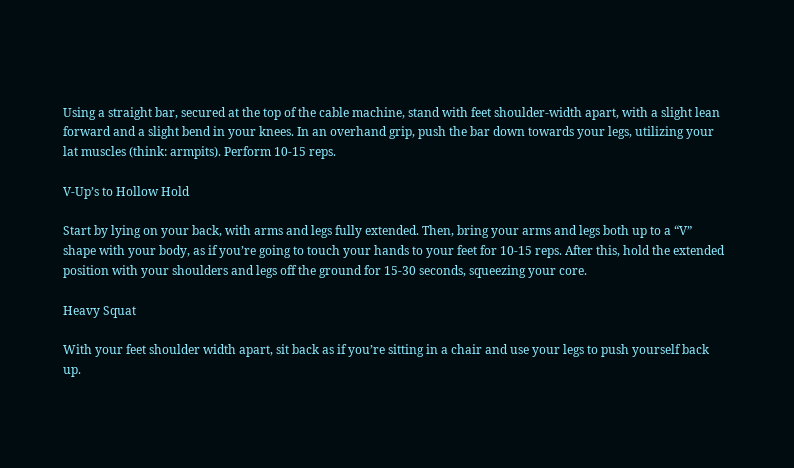Using a straight bar, secured at the top of the cable machine, stand with feet shoulder-width apart, with a slight lean forward and a slight bend in your knees. In an overhand grip, push the bar down towards your legs, utilizing your lat muscles (think: armpits). Perform 10-15 reps.

V-Up’s to Hollow Hold

Start by lying on your back, with arms and legs fully extended. Then, bring your arms and legs both up to a “V” shape with your body, as if you’re going to touch your hands to your feet for 10-15 reps. After this, hold the extended position with your shoulders and legs off the ground for 15-30 seconds, squeezing your core.

Heavy Squat

With your feet shoulder width apart, sit back as if you’re sitting in a chair and use your legs to push yourself back up.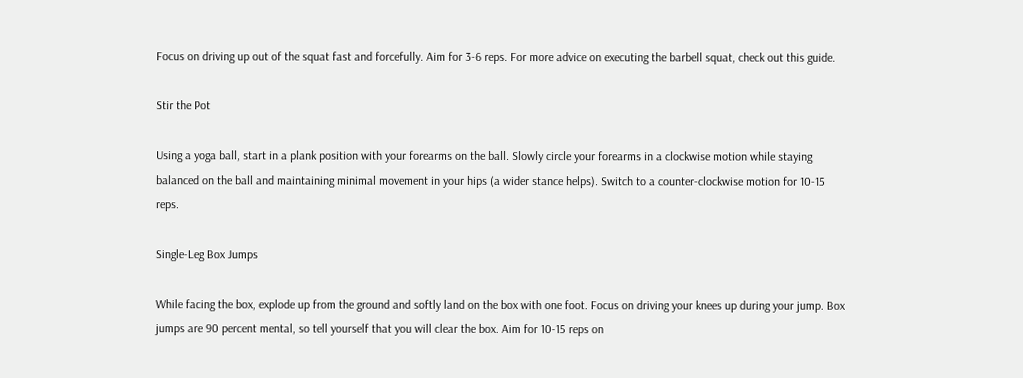Focus on driving up out of the squat fast and forcefully. Aim for 3-6 reps. For more advice on executing the barbell squat, check out this guide.

Stir the Pot

Using a yoga ball, start in a plank position with your forearms on the ball. Slowly circle your forearms in a clockwise motion while staying balanced on the ball and maintaining minimal movement in your hips (a wider stance helps). Switch to a counter-clockwise motion for 10-15 reps.

Single-Leg Box Jumps

While facing the box, explode up from the ground and softly land on the box with one foot. Focus on driving your knees up during your jump. Box jumps are 90 percent mental, so tell yourself that you will clear the box. Aim for 10-15 reps on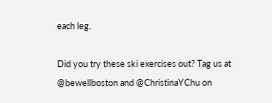each leg.

Did you try these ski exercises out? Tag us at @bewellboston and @ChristinaYChu on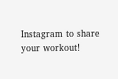Instagram to share your workout!